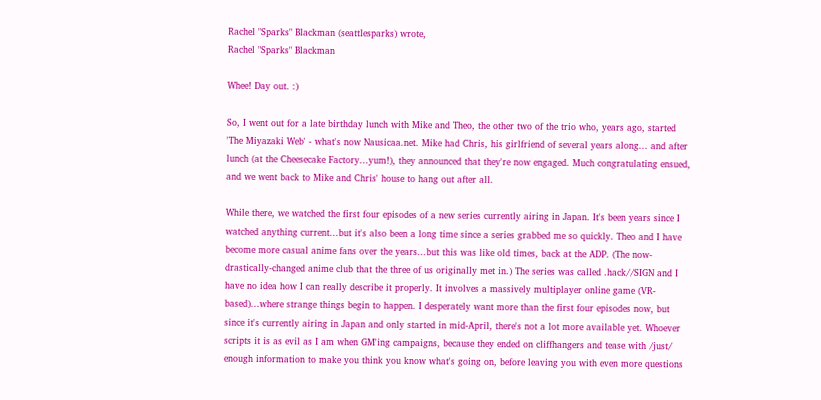Rachel "Sparks" Blackman (seattlesparks) wrote,
Rachel "Sparks" Blackman

Whee! Day out. :)

So, I went out for a late birthday lunch with Mike and Theo, the other two of the trio who, years ago, started 'The Miyazaki Web' - what's now Nausicaa.net. Mike had Chris, his girlfriend of several years along... and after lunch (at the Cheesecake Factory...yum!), they announced that they're now engaged. Much congratulating ensued, and we went back to Mike and Chris' house to hang out after all.

While there, we watched the first four episodes of a new series currently airing in Japan. It's been years since I watched anything current...but it's also been a long time since a series grabbed me so quickly. Theo and I have become more casual anime fans over the years...but this was like old times, back at the ADP. (The now-drastically-changed anime club that the three of us originally met in.) The series was called .hack//SIGN and I have no idea how I can really describe it properly. It involves a massively multiplayer online game (VR-based)...where strange things begin to happen. I desperately want more than the first four episodes now, but since it's currently airing in Japan and only started in mid-April, there's not a lot more available yet. Whoever scripts it is as evil as I am when GM'ing campaigns, because they ended on cliffhangers and tease with /just/ enough information to make you think you know what's going on, before leaving you with even more questions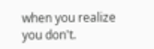when you realize you don't.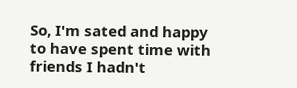So, I'm sated and happy to have spent time with friends I hadn't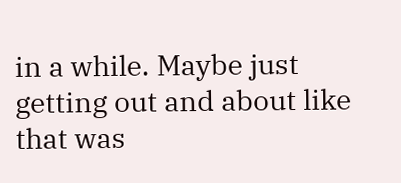in a while. Maybe just getting out and about like that was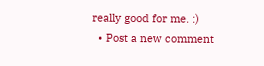really good for me. :)
  • Post a new comment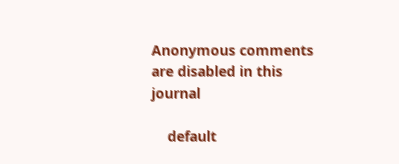Anonymous comments are disabled in this journal

    default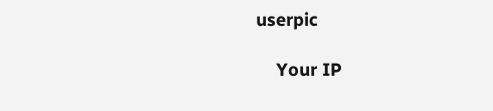userpic

    Your IP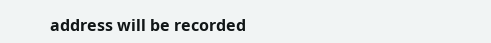address will be recorded